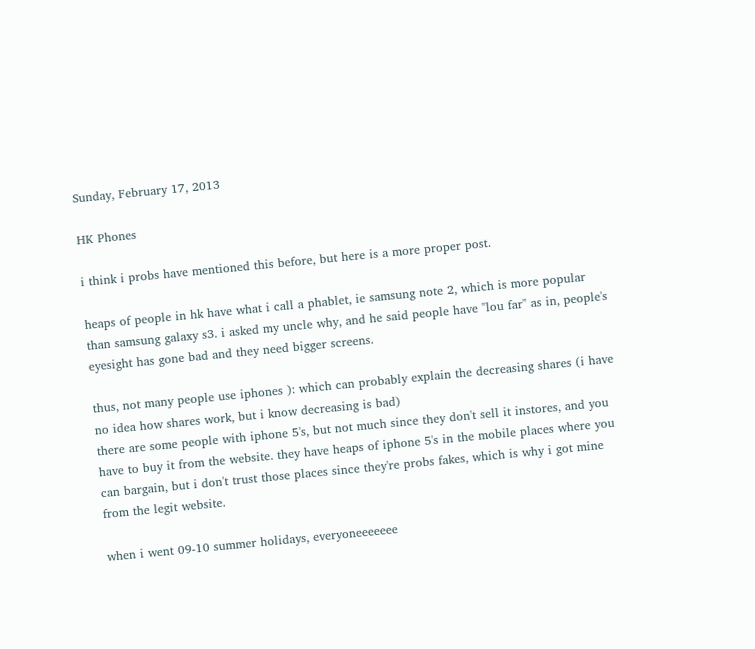Sunday, February 17, 2013

HK Phones

i think i probs have mentioned this before, but here is a more proper post.

heaps of people in hk have what i call a phablet, ie samsung note 2, which is more popular than samsung galaxy s3. i asked my uncle why, and he said people have "lou far" as in, people's eyesight has gone bad and they need bigger screens.

thus, not many people use iphones ): which can probably explain the decreasing shares (i have no idea how shares work, but i know decreasing is bad)
there are some people with iphone 5's, but not much since they don't sell it instores, and you have to buy it from the website. they have heaps of iphone 5's in the mobile places where you can bargain, but i don't trust those places since they're probs fakes, which is why i got mine from the legit website.

when i went 09-10 summer holidays, everyoneeeeeee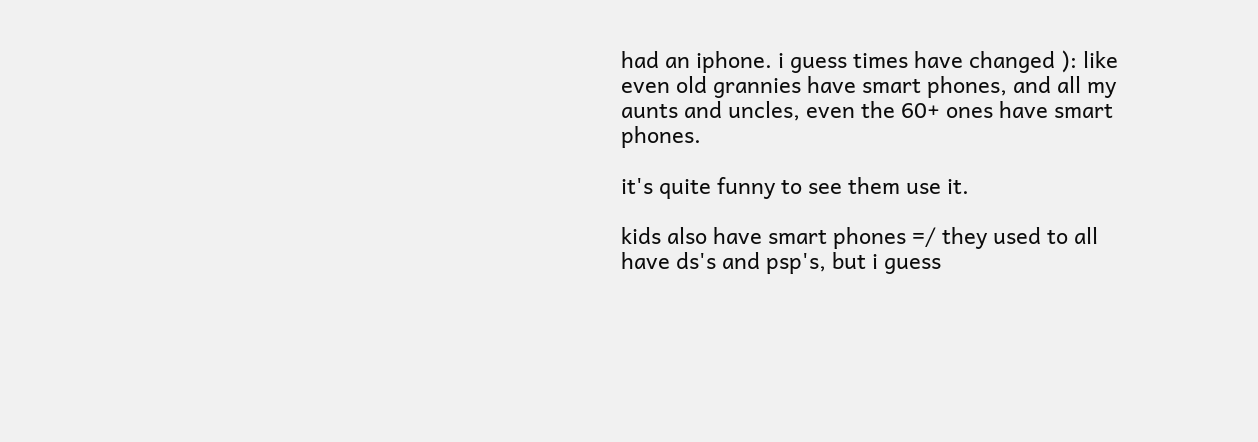had an iphone. i guess times have changed ): like even old grannies have smart phones, and all my aunts and uncles, even the 60+ ones have smart phones.

it's quite funny to see them use it.

kids also have smart phones =/ they used to all have ds's and psp's, but i guess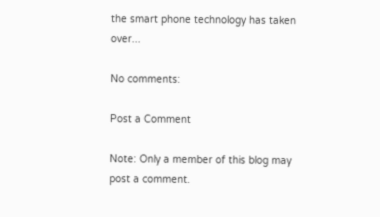the smart phone technology has taken over...

No comments:

Post a Comment

Note: Only a member of this blog may post a comment.